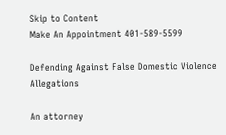Skip to Content
Make An Appointment 401-589-5599

Defending Against False Domestic Violence Allegations

An attorney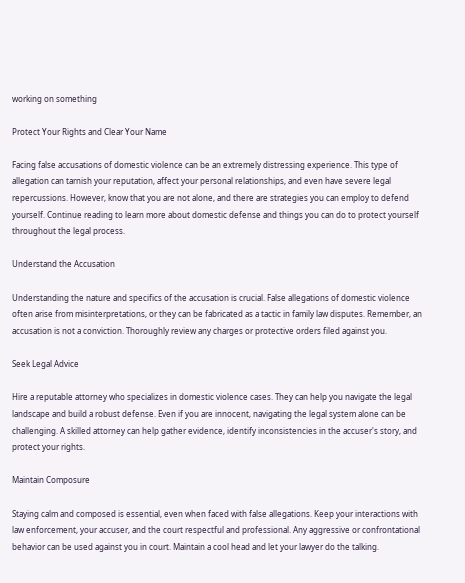working on something

Protect Your Rights and Clear Your Name

Facing false accusations of domestic violence can be an extremely distressing experience. This type of allegation can tarnish your reputation, affect your personal relationships, and even have severe legal repercussions. However, know that you are not alone, and there are strategies you can employ to defend yourself. Continue reading to learn more about domestic defense and things you can do to protect yourself throughout the legal process.

Understand the Accusation

Understanding the nature and specifics of the accusation is crucial. False allegations of domestic violence often arise from misinterpretations, or they can be fabricated as a tactic in family law disputes. Remember, an accusation is not a conviction. Thoroughly review any charges or protective orders filed against you.

Seek Legal Advice

Hire a reputable attorney who specializes in domestic violence cases. They can help you navigate the legal landscape and build a robust defense. Even if you are innocent, navigating the legal system alone can be challenging. A skilled attorney can help gather evidence, identify inconsistencies in the accuser's story, and protect your rights.

Maintain Composure

Staying calm and composed is essential, even when faced with false allegations. Keep your interactions with law enforcement, your accuser, and the court respectful and professional. Any aggressive or confrontational behavior can be used against you in court. Maintain a cool head and let your lawyer do the talking.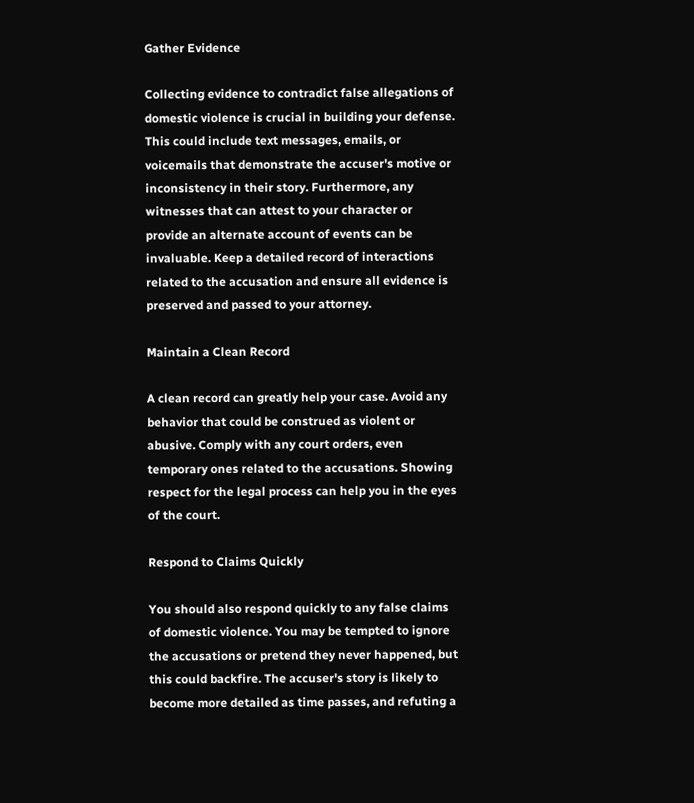Gather Evidence

Collecting evidence to contradict false allegations of domestic violence is crucial in building your defense. This could include text messages, emails, or voicemails that demonstrate the accuser's motive or inconsistency in their story. Furthermore, any witnesses that can attest to your character or provide an alternate account of events can be invaluable. Keep a detailed record of interactions related to the accusation and ensure all evidence is preserved and passed to your attorney.

Maintain a Clean Record

A clean record can greatly help your case. Avoid any behavior that could be construed as violent or abusive. Comply with any court orders, even temporary ones related to the accusations. Showing respect for the legal process can help you in the eyes of the court.

Respond to Claims Quickly

You should also respond quickly to any false claims of domestic violence. You may be tempted to ignore the accusations or pretend they never happened, but this could backfire. The accuser's story is likely to become more detailed as time passes, and refuting a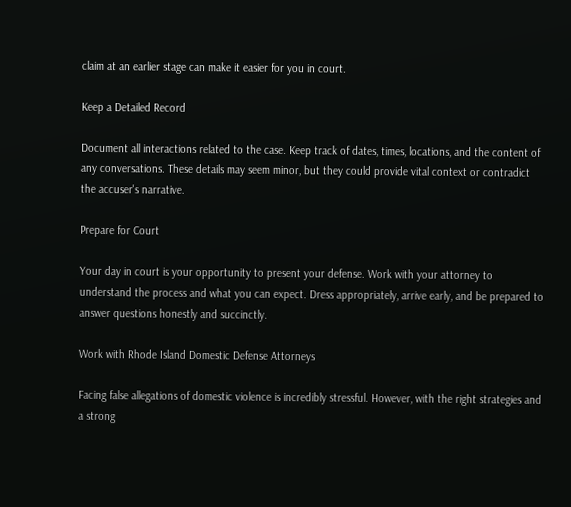claim at an earlier stage can make it easier for you in court.

Keep a Detailed Record

Document all interactions related to the case. Keep track of dates, times, locations, and the content of any conversations. These details may seem minor, but they could provide vital context or contradict the accuser's narrative.

Prepare for Court

Your day in court is your opportunity to present your defense. Work with your attorney to understand the process and what you can expect. Dress appropriately, arrive early, and be prepared to answer questions honestly and succinctly.

Work with Rhode Island Domestic Defense Attorneys

Facing false allegations of domestic violence is incredibly stressful. However, with the right strategies and a strong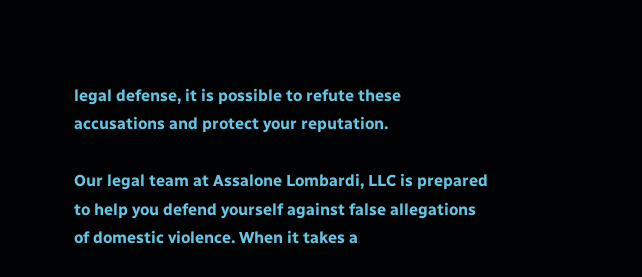legal defense, it is possible to refute these accusations and protect your reputation.

Our legal team at Assalone Lombardi, LLC is prepared to help you defend yourself against false allegations of domestic violence. When it takes a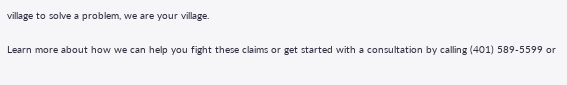village to solve a problem, we are your village.

Learn more about how we can help you fight these claims or get started with a consultation by calling (401) 589-5599 or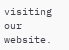visiting our website.